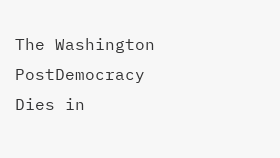The Washington PostDemocracy Dies in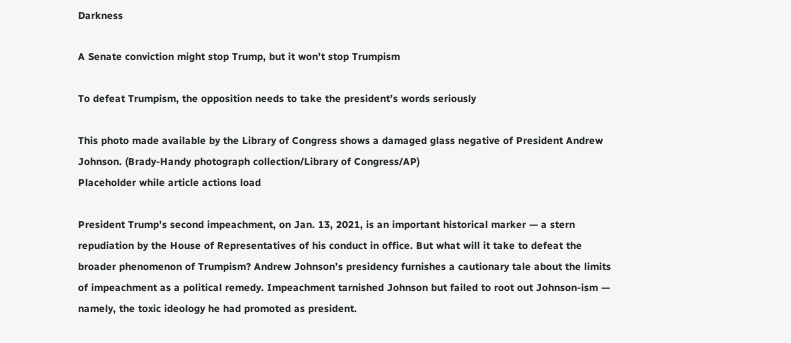Darkness

A Senate conviction might stop Trump, but it won’t stop Trumpism

To defeat Trumpism, the opposition needs to take the president’s words seriously

This photo made available by the Library of Congress shows a damaged glass negative of President Andrew Johnson. (Brady-Handy photograph collection/Library of Congress/AP)
Placeholder while article actions load

President Trump’s second impeachment, on Jan. 13, 2021, is an important historical marker — a stern repudiation by the House of Representatives of his conduct in office. But what will it take to defeat the broader phenomenon of Trumpism? Andrew Johnson’s presidency furnishes a cautionary tale about the limits of impeachment as a political remedy. Impeachment tarnished Johnson but failed to root out Johnson-ism — namely, the toxic ideology he had promoted as president.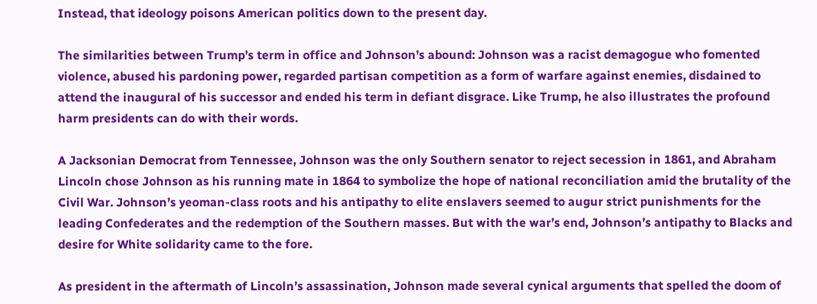Instead, that ideology poisons American politics down to the present day.

The similarities between Trump’s term in office and Johnson’s abound: Johnson was a racist demagogue who fomented violence, abused his pardoning power, regarded partisan competition as a form of warfare against enemies, disdained to attend the inaugural of his successor and ended his term in defiant disgrace. Like Trump, he also illustrates the profound harm presidents can do with their words.

A Jacksonian Democrat from Tennessee, Johnson was the only Southern senator to reject secession in 1861, and Abraham Lincoln chose Johnson as his running mate in 1864 to symbolize the hope of national reconciliation amid the brutality of the Civil War. Johnson’s yeoman-class roots and his antipathy to elite enslavers seemed to augur strict punishments for the leading Confederates and the redemption of the Southern masses. But with the war’s end, Johnson’s antipathy to Blacks and desire for White solidarity came to the fore.

As president in the aftermath of Lincoln’s assassination, Johnson made several cynical arguments that spelled the doom of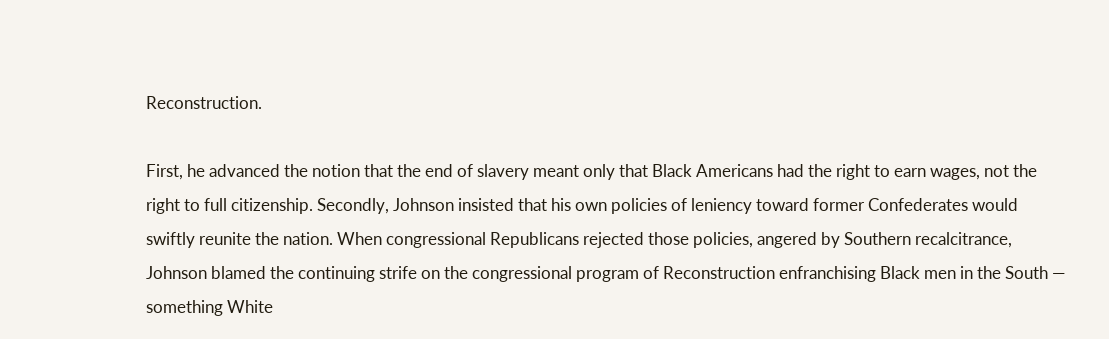Reconstruction.

First, he advanced the notion that the end of slavery meant only that Black Americans had the right to earn wages, not the right to full citizenship. Secondly, Johnson insisted that his own policies of leniency toward former Confederates would swiftly reunite the nation. When congressional Republicans rejected those policies, angered by Southern recalcitrance, Johnson blamed the continuing strife on the congressional program of Reconstruction enfranchising Black men in the South — something White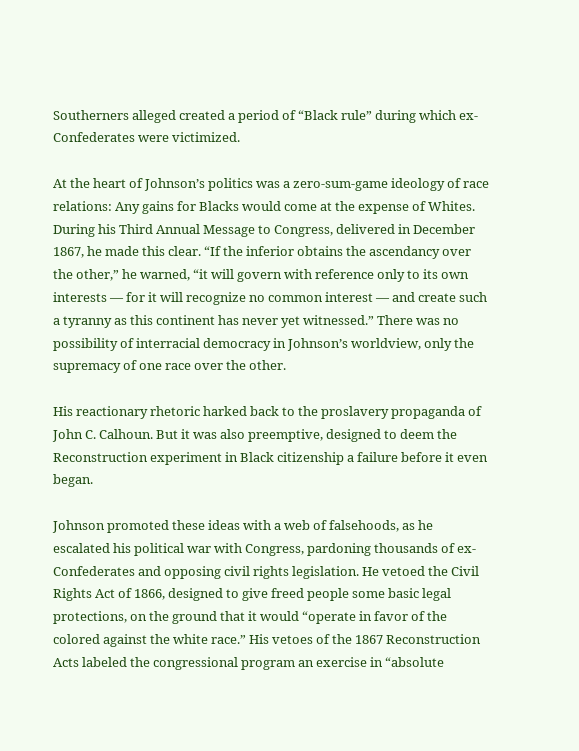Southerners alleged created a period of “Black rule” during which ex-Confederates were victimized.

At the heart of Johnson’s politics was a zero-sum-game ideology of race relations: Any gains for Blacks would come at the expense of Whites. During his Third Annual Message to Congress, delivered in December 1867, he made this clear. “If the inferior obtains the ascendancy over the other,” he warned, “it will govern with reference only to its own interests — for it will recognize no common interest — and create such a tyranny as this continent has never yet witnessed.” There was no possibility of interracial democracy in Johnson’s worldview, only the supremacy of one race over the other.

His reactionary rhetoric harked back to the proslavery propaganda of John C. Calhoun. But it was also preemptive, designed to deem the Reconstruction experiment in Black citizenship a failure before it even began.

Johnson promoted these ideas with a web of falsehoods, as he escalated his political war with Congress, pardoning thousands of ex-Confederates and opposing civil rights legislation. He vetoed the Civil Rights Act of 1866, designed to give freed people some basic legal protections, on the ground that it would “operate in favor of the colored against the white race.” His vetoes of the 1867 Reconstruction Acts labeled the congressional program an exercise in “absolute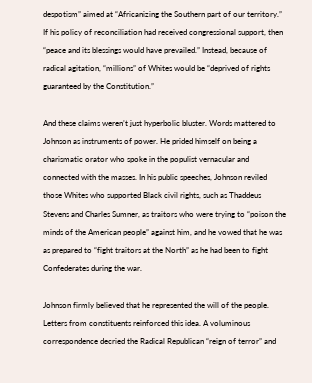despotism” aimed at “Africanizing the Southern part of our territory.” If his policy of reconciliation had received congressional support, then “peace and its blessings would have prevailed.” Instead, because of radical agitation, “millions” of Whites would be “deprived of rights guaranteed by the Constitution.”

And these claims weren’t just hyperbolic bluster. Words mattered to Johnson as instruments of power. He prided himself on being a charismatic orator who spoke in the populist vernacular and connected with the masses. In his public speeches, Johnson reviled those Whites who supported Black civil rights, such as Thaddeus Stevens and Charles Sumner, as traitors who were trying to “poison the minds of the American people” against him, and he vowed that he was as prepared to “fight traitors at the North” as he had been to fight Confederates during the war.

Johnson firmly believed that he represented the will of the people. Letters from constituents reinforced this idea. A voluminous correspondence decried the Radical Republican “reign of terror” and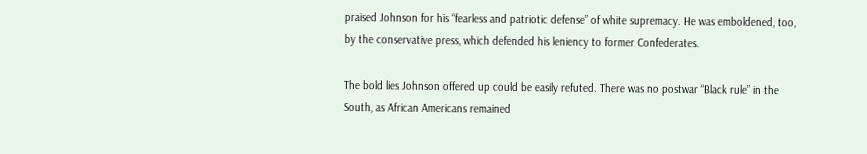praised Johnson for his “fearless and patriotic defense” of white supremacy. He was emboldened, too, by the conservative press, which defended his leniency to former Confederates.

The bold lies Johnson offered up could be easily refuted. There was no postwar “Black rule” in the South, as African Americans remained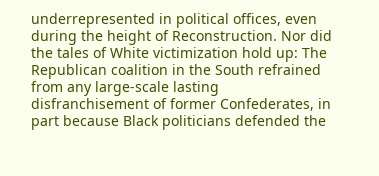underrepresented in political offices, even during the height of Reconstruction. Nor did the tales of White victimization hold up: The Republican coalition in the South refrained from any large-scale lasting disfranchisement of former Confederates, in part because Black politicians defended the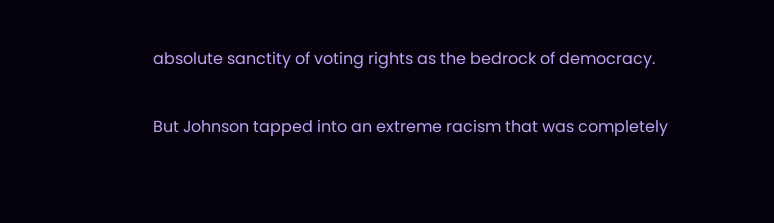absolute sanctity of voting rights as the bedrock of democracy.

But Johnson tapped into an extreme racism that was completely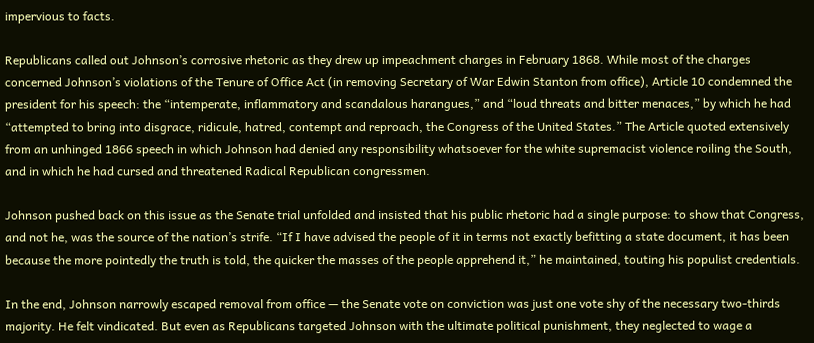impervious to facts.

Republicans called out Johnson’s corrosive rhetoric as they drew up impeachment charges in February 1868. While most of the charges concerned Johnson’s violations of the Tenure of Office Act (in removing Secretary of War Edwin Stanton from office), Article 10 condemned the president for his speech: the “intemperate, inflammatory and scandalous harangues,” and “loud threats and bitter menaces,” by which he had “attempted to bring into disgrace, ridicule, hatred, contempt and reproach, the Congress of the United States.” The Article quoted extensively from an unhinged 1866 speech in which Johnson had denied any responsibility whatsoever for the white supremacist violence roiling the South, and in which he had cursed and threatened Radical Republican congressmen.

Johnson pushed back on this issue as the Senate trial unfolded and insisted that his public rhetoric had a single purpose: to show that Congress, and not he, was the source of the nation’s strife. “If I have advised the people of it in terms not exactly befitting a state document, it has been because the more pointedly the truth is told, the quicker the masses of the people apprehend it,” he maintained, touting his populist credentials.

In the end, Johnson narrowly escaped removal from office — the Senate vote on conviction was just one vote shy of the necessary two-thirds majority. He felt vindicated. But even as Republicans targeted Johnson with the ultimate political punishment, they neglected to wage a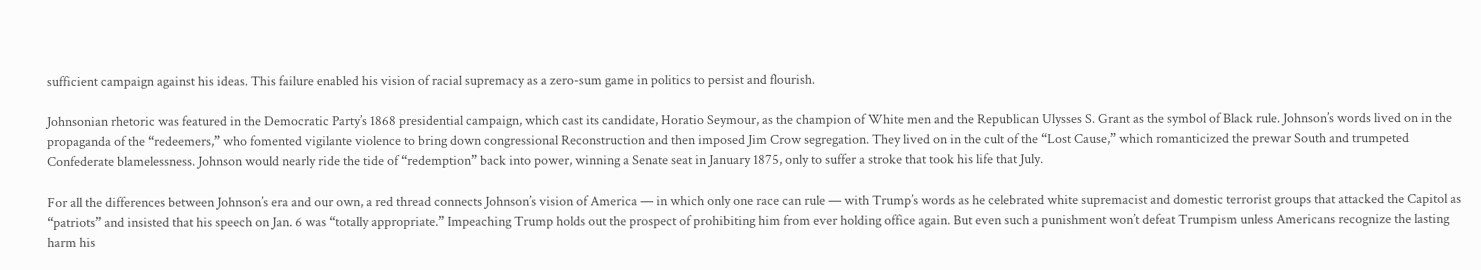sufficient campaign against his ideas. This failure enabled his vision of racial supremacy as a zero-sum game in politics to persist and flourish.

Johnsonian rhetoric was featured in the Democratic Party’s 1868 presidential campaign, which cast its candidate, Horatio Seymour, as the champion of White men and the Republican Ulysses S. Grant as the symbol of Black rule. Johnson’s words lived on in the propaganda of the “redeemers,” who fomented vigilante violence to bring down congressional Reconstruction and then imposed Jim Crow segregation. They lived on in the cult of the “Lost Cause,” which romanticized the prewar South and trumpeted Confederate blamelessness. Johnson would nearly ride the tide of “redemption” back into power, winning a Senate seat in January 1875, only to suffer a stroke that took his life that July.

For all the differences between Johnson’s era and our own, a red thread connects Johnson’s vision of America — in which only one race can rule — with Trump’s words as he celebrated white supremacist and domestic terrorist groups that attacked the Capitol as “patriots” and insisted that his speech on Jan. 6 was “totally appropriate.” Impeaching Trump holds out the prospect of prohibiting him from ever holding office again. But even such a punishment won’t defeat Trumpism unless Americans recognize the lasting harm his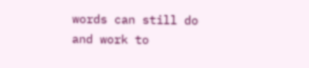words can still do and work to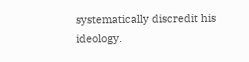systematically discredit his ideology.